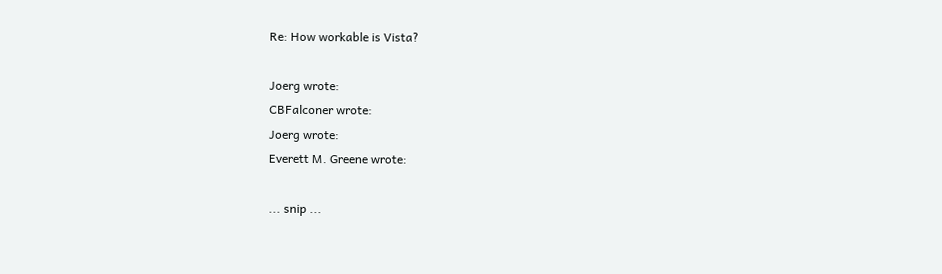Re: How workable is Vista?

Joerg wrote:
CBFalconer wrote:
Joerg wrote:
Everett M. Greene wrote:

... snip ...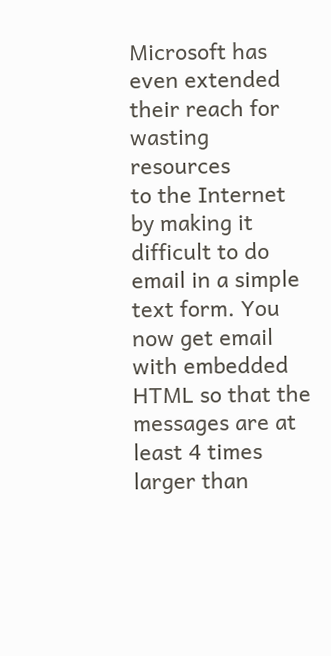Microsoft has even extended their reach for wasting resources
to the Internet by making it difficult to do email in a simple
text form. You now get email with embedded HTML so that the
messages are at least 4 times larger than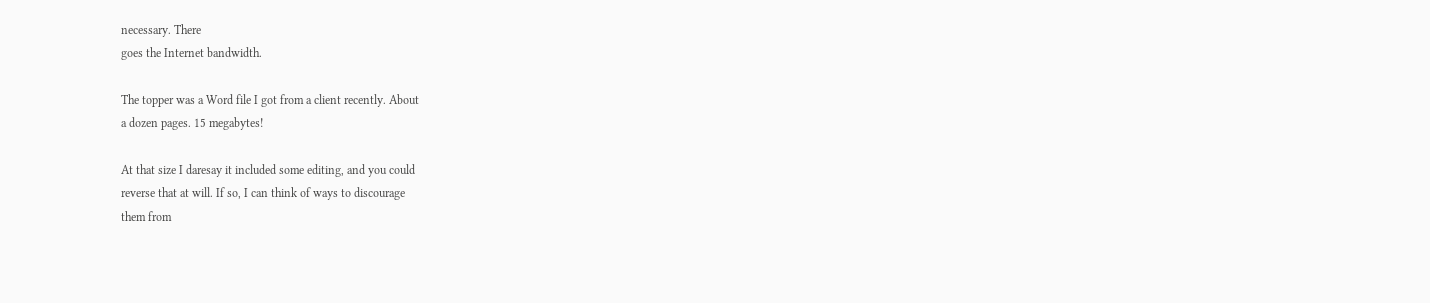necessary. There
goes the Internet bandwidth.

The topper was a Word file I got from a client recently. About
a dozen pages. 15 megabytes!

At that size I daresay it included some editing, and you could
reverse that at will. If so, I can think of ways to discourage
them from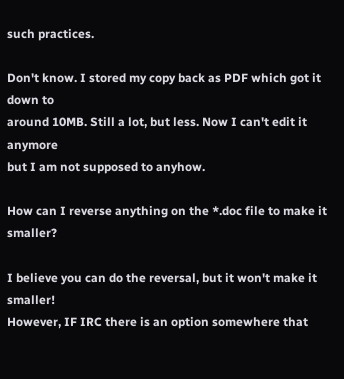such practices.

Don't know. I stored my copy back as PDF which got it down to
around 10MB. Still a lot, but less. Now I can't edit it anymore
but I am not supposed to anyhow.

How can I reverse anything on the *.doc file to make it smaller?

I believe you can do the reversal, but it won't make it smaller!
However, IF IRC there is an option somewhere that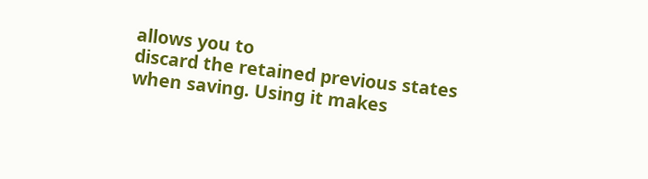allows you to
discard the retained previous states when saving. Using it makes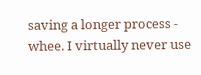saving a longer process - whee. I virtually never use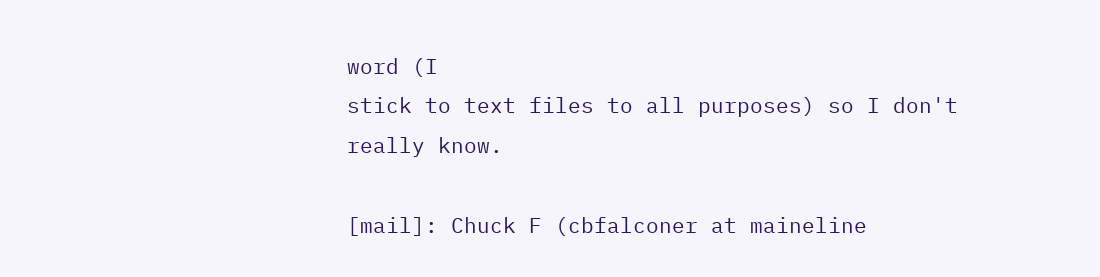word (I
stick to text files to all purposes) so I don't really know.

[mail]: Chuck F (cbfalconer at maineline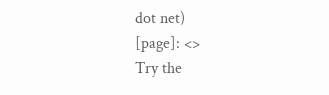dot net)
[page]: <>
Try the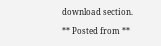download section.

** Posted from **